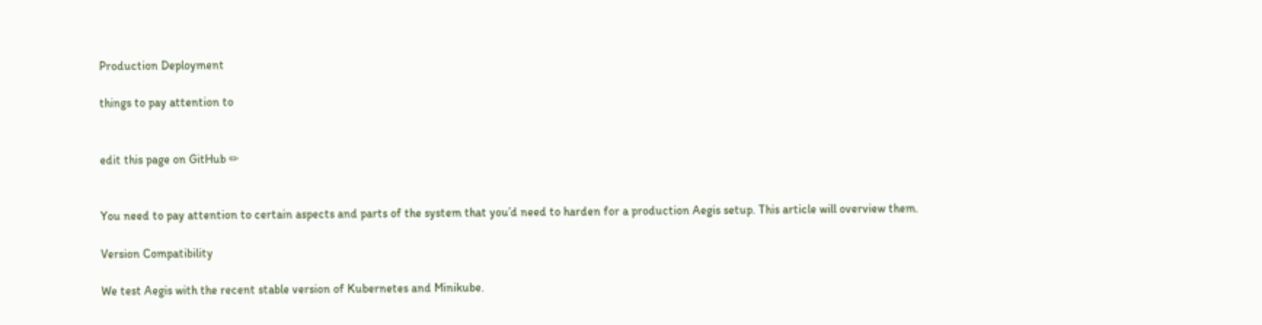Production Deployment

things to pay attention to


edit this page on GitHub ✏


You need to pay attention to certain aspects and parts of the system that you’d need to harden for a production Aegis setup. This article will overview them.

Version Compatibility

We test Aegis with the recent stable version of Kubernetes and Minikube.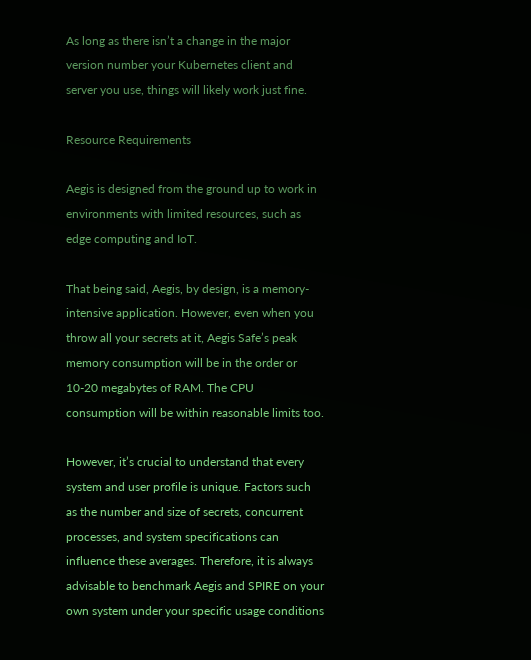As long as there isn’t a change in the major version number your Kubernetes client and server you use, things will likely work just fine.

Resource Requirements

Aegis is designed from the ground up to work in environments with limited resources, such as edge computing and IoT.

That being said, Aegis, by design, is a memory-intensive application. However, even when you throw all your secrets at it, Aegis Safe’s peak memory consumption will be in the order or 10-20 megabytes of RAM. The CPU consumption will be within reasonable limits too.

However, it’s crucial to understand that every system and user profile is unique. Factors such as the number and size of secrets, concurrent processes, and system specifications can influence these averages. Therefore, it is always advisable to benchmark Aegis and SPIRE on your own system under your specific usage conditions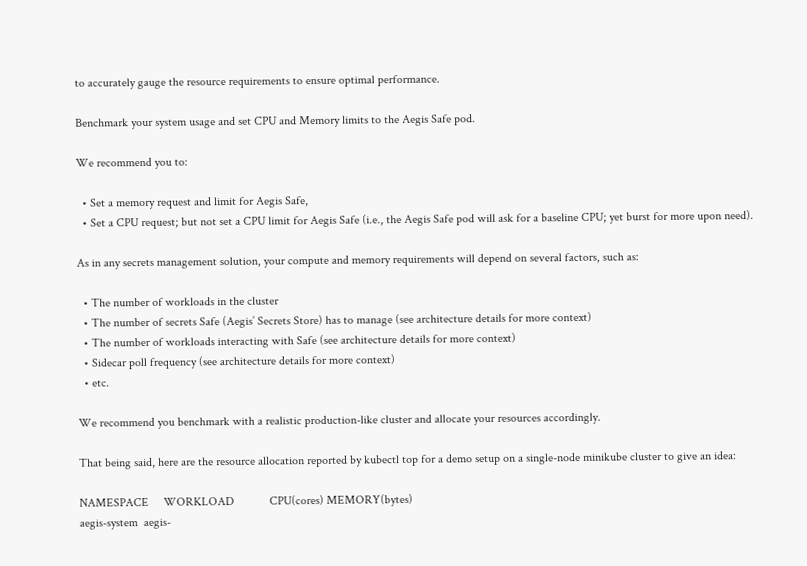to accurately gauge the resource requirements to ensure optimal performance.

Benchmark your system usage and set CPU and Memory limits to the Aegis Safe pod.

We recommend you to:

  • Set a memory request and limit for Aegis Safe,
  • Set a CPU request; but not set a CPU limit for Aegis Safe (i.e., the Aegis Safe pod will ask for a baseline CPU; yet burst for more upon need).

As in any secrets management solution, your compute and memory requirements will depend on several factors, such as:

  • The number of workloads in the cluster
  • The number of secrets Safe (Aegis’ Secrets Store) has to manage (see architecture details for more context)
  • The number of workloads interacting with Safe (see architecture details for more context)
  • Sidecar poll frequency (see architecture details for more context)
  • etc.

We recommend you benchmark with a realistic production-like cluster and allocate your resources accordingly.

That being said, here are the resource allocation reported by kubectl top for a demo setup on a single-node minikube cluster to give an idea:

NAMESPACE     WORKLOAD            CPU(cores) MEMORY(bytes)
aegis-system  aegis-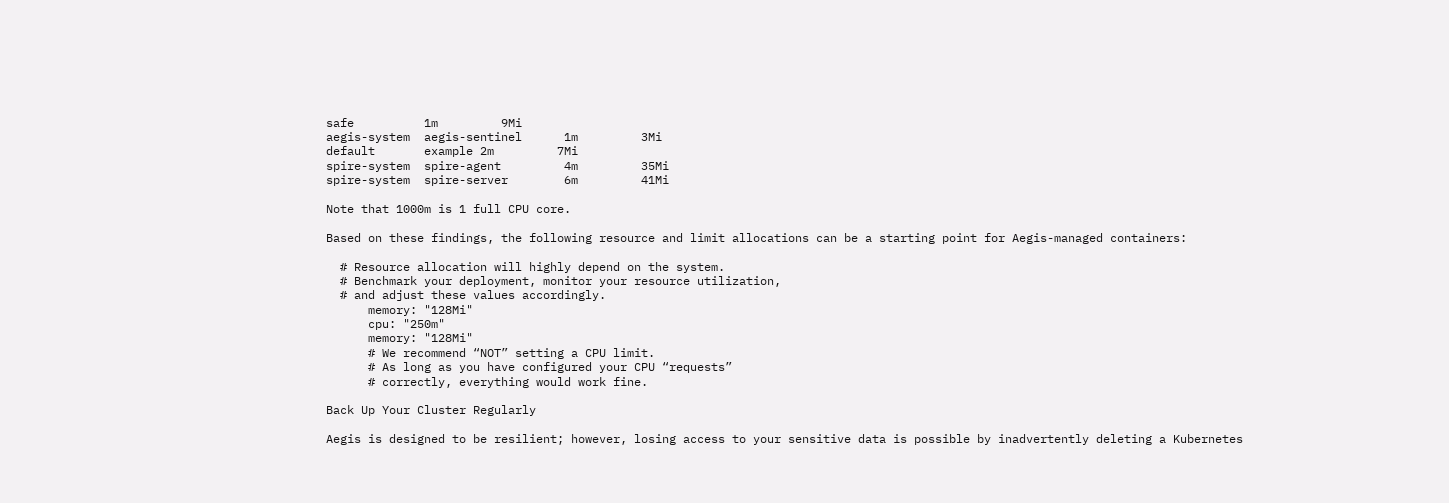safe          1m         9Mi
aegis-system  aegis-sentinel      1m         3Mi
default       example 2m         7Mi
spire-system  spire-agent         4m         35Mi
spire-system  spire-server        6m         41Mi

Note that 1000m is 1 full CPU core.

Based on these findings, the following resource and limit allocations can be a starting point for Aegis-managed containers:

  # Resource allocation will highly depend on the system.
  # Benchmark your deployment, monitor your resource utilization,
  # and adjust these values accordingly.
      memory: "128Mi"
      cpu: "250m"
      memory: "128Mi"
      # We recommend “NOT” setting a CPU limit.
      # As long as you have configured your CPU “requests”
      # correctly, everything would work fine.

Back Up Your Cluster Regularly

Aegis is designed to be resilient; however, losing access to your sensitive data is possible by inadvertently deleting a Kubernetes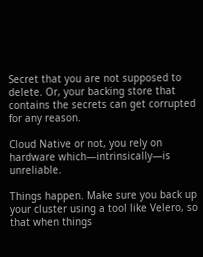Secret that you are not supposed to delete. Or, your backing store that contains the secrets can get corrupted for any reason.

Cloud Native or not, you rely on hardware which—intrinsically—is unreliable.

Things happen. Make sure you back up your cluster using a tool like Velero, so that when things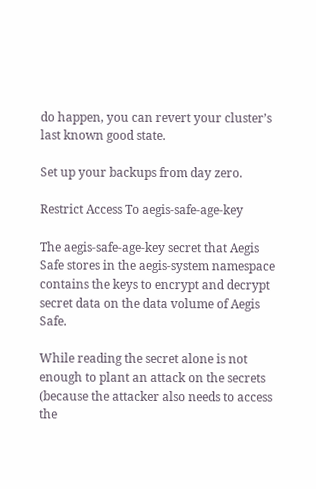do happen, you can revert your cluster’s last known good state.

Set up your backups from day zero.

Restrict Access To aegis-safe-age-key

The aegis-safe-age-key secret that Aegis Safe stores in the aegis-system namespace contains the keys to encrypt and decrypt secret data on the data volume of Aegis Safe.

While reading the secret alone is not enough to plant an attack on the secrets (because the attacker also needs to access the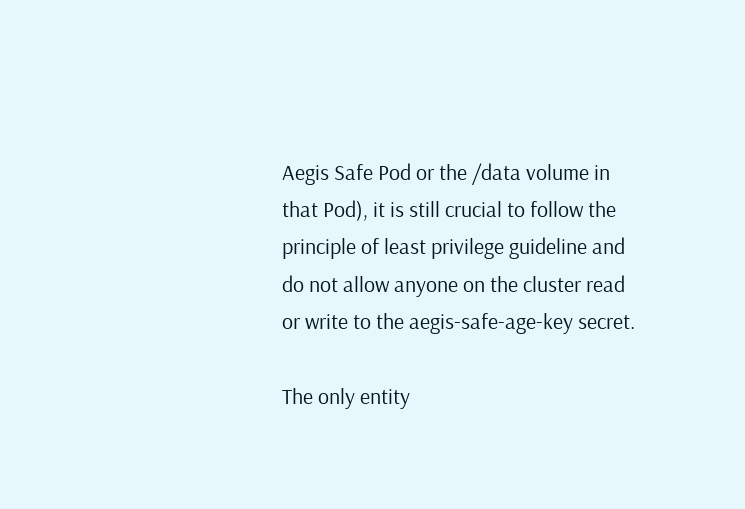Aegis Safe Pod or the /data volume in that Pod), it is still crucial to follow the principle of least privilege guideline and do not allow anyone on the cluster read or write to the aegis-safe-age-key secret.

The only entity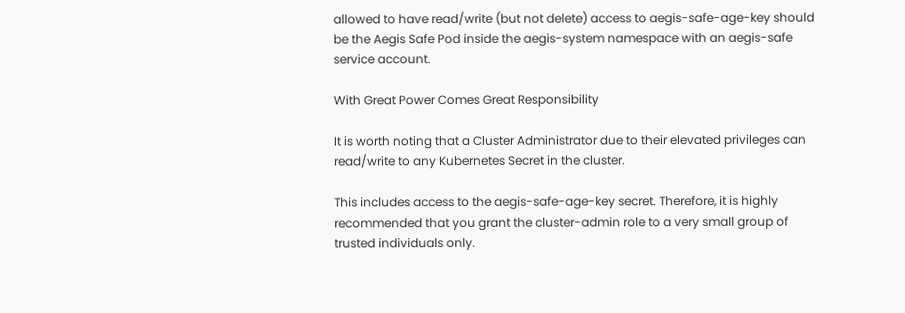allowed to have read/write (but not delete) access to aegis-safe-age-key should be the Aegis Safe Pod inside the aegis-system namespace with an aegis-safe service account.

With Great Power Comes Great Responsibility

It is worth noting that a Cluster Administrator due to their elevated privileges can read/write to any Kubernetes Secret in the cluster.

This includes access to the aegis-safe-age-key secret. Therefore, it is highly recommended that you grant the cluster-admin role to a very small group of trusted individuals only.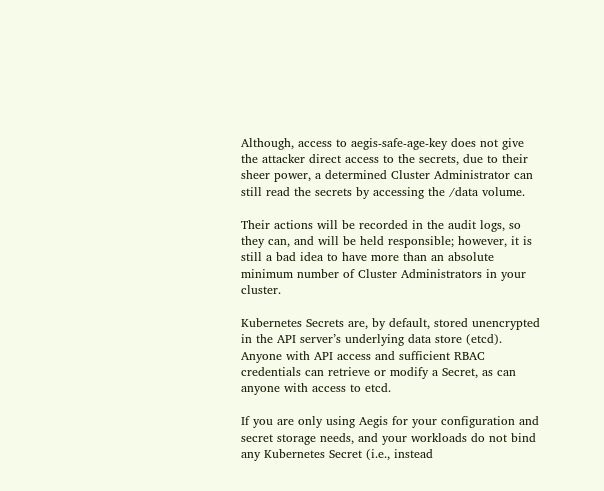Although, access to aegis-safe-age-key does not give the attacker direct access to the secrets, due to their sheer power, a determined Cluster Administrator can still read the secrets by accessing the /data volume.

Their actions will be recorded in the audit logs, so they can, and will be held responsible; however, it is still a bad idea to have more than an absolute minimum number of Cluster Administrators in your cluster.

Kubernetes Secrets are, by default, stored unencrypted in the API server’s underlying data store (etcd). Anyone with API access and sufficient RBAC credentials can retrieve or modify a Secret, as can anyone with access to etcd.

If you are only using Aegis for your configuration and secret storage needs, and your workloads do not bind any Kubernetes Secret (i.e., instead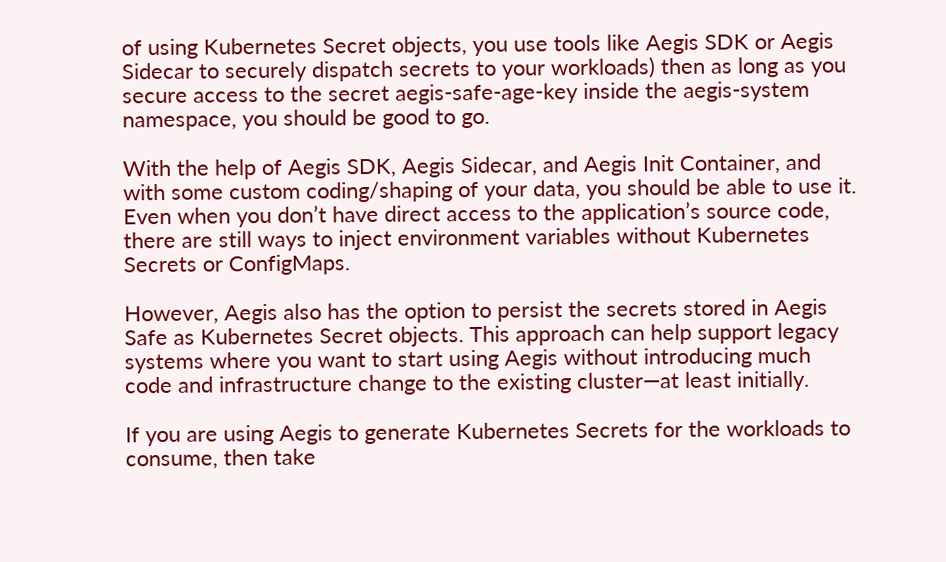of using Kubernetes Secret objects, you use tools like Aegis SDK or Aegis Sidecar to securely dispatch secrets to your workloads) then as long as you secure access to the secret aegis-safe-age-key inside the aegis-system namespace, you should be good to go.

With the help of Aegis SDK, Aegis Sidecar, and Aegis Init Container, and with some custom coding/shaping of your data, you should be able to use it. Even when you don’t have direct access to the application’s source code, there are still ways to inject environment variables without Kubernetes Secrets or ConfigMaps.

However, Aegis also has the option to persist the secrets stored in Aegis Safe as Kubernetes Secret objects. This approach can help support legacy systems where you want to start using Aegis without introducing much code and infrastructure change to the existing cluster—at least initially.

If you are using Aegis to generate Kubernetes Secrets for the workloads to consume, then take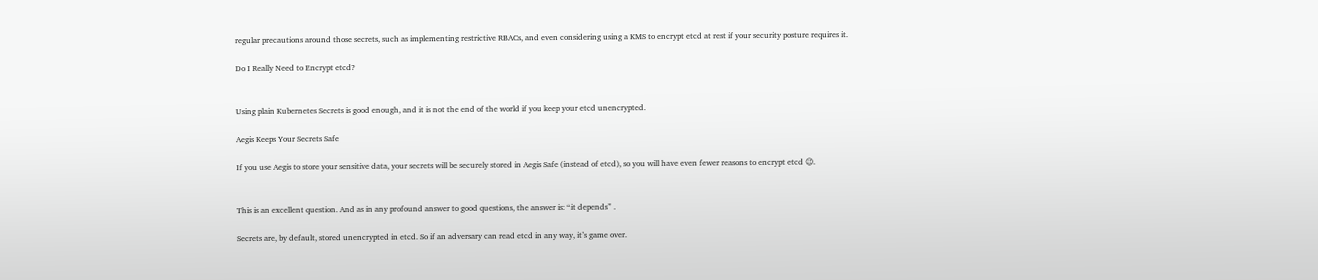regular precautions around those secrets, such as implementing restrictive RBACs, and even considering using a KMS to encrypt etcd at rest if your security posture requires it.

Do I Really Need to Encrypt etcd?


Using plain Kubernetes Secrets is good enough, and it is not the end of the world if you keep your etcd unencrypted.

Aegis Keeps Your Secrets Safe

If you use Aegis to store your sensitive data, your secrets will be securely stored in Aegis Safe (instead of etcd), so you will have even fewer reasons to encrypt etcd 😉.


This is an excellent question. And as in any profound answer to good questions, the answer is: “it depends” .

Secrets are, by default, stored unencrypted in etcd. So if an adversary can read etcd in any way, it’s game over.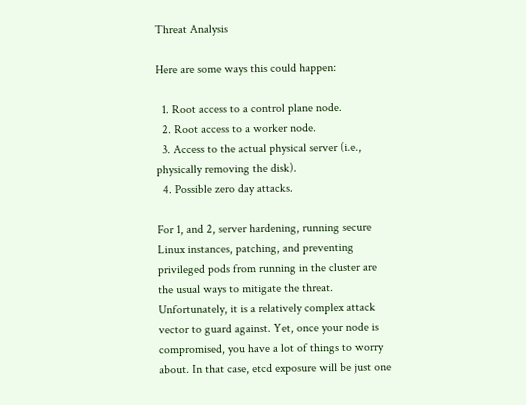Threat Analysis

Here are some ways this could happen:

  1. Root access to a control plane node.
  2. Root access to a worker node.
  3. Access to the actual physical server (i.e., physically removing the disk).
  4. Possible zero day attacks.

For 1, and 2, server hardening, running secure Linux instances, patching, and preventing privileged pods from running in the cluster are the usual ways to mitigate the threat. Unfortunately, it is a relatively complex attack vector to guard against. Yet, once your node is compromised, you have a lot of things to worry about. In that case, etcd exposure will be just one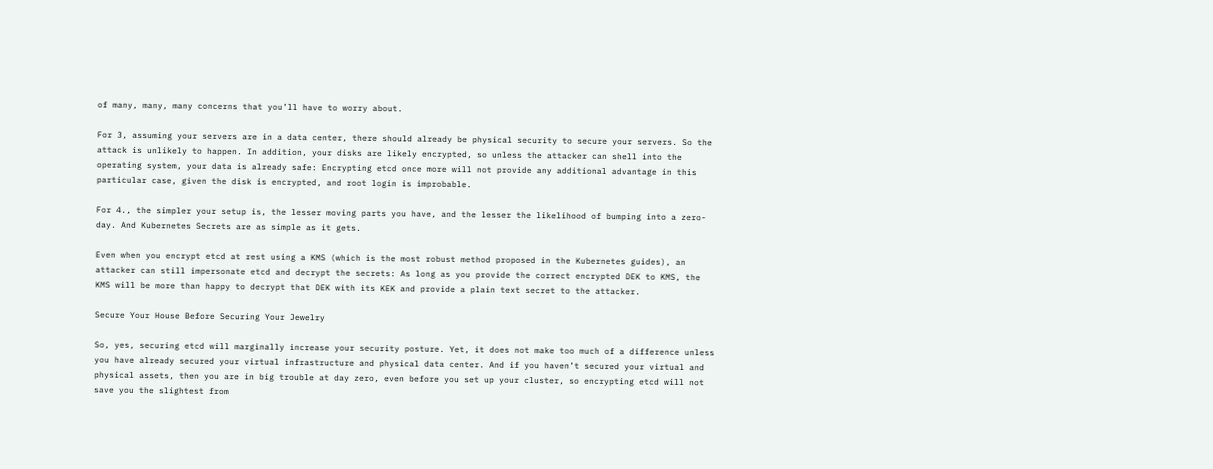of many, many, many concerns that you’ll have to worry about.

For 3, assuming your servers are in a data center, there should already be physical security to secure your servers. So the attack is unlikely to happen. In addition, your disks are likely encrypted, so unless the attacker can shell into the operating system, your data is already safe: Encrypting etcd once more will not provide any additional advantage in this particular case, given the disk is encrypted, and root login is improbable.

For 4., the simpler your setup is, the lesser moving parts you have, and the lesser the likelihood of bumping into a zero-day. And Kubernetes Secrets are as simple as it gets.

Even when you encrypt etcd at rest using a KMS (which is the most robust method proposed in the Kubernetes guides), an attacker can still impersonate etcd and decrypt the secrets: As long as you provide the correct encrypted DEK to KMS, the KMS will be more than happy to decrypt that DEK with its KEK and provide a plain text secret to the attacker.

Secure Your House Before Securing Your Jewelry

So, yes, securing etcd will marginally increase your security posture. Yet, it does not make too much of a difference unless you have already secured your virtual infrastructure and physical data center. And if you haven’t secured your virtual and physical assets, then you are in big trouble at day zero, even before you set up your cluster, so encrypting etcd will not save you the slightest from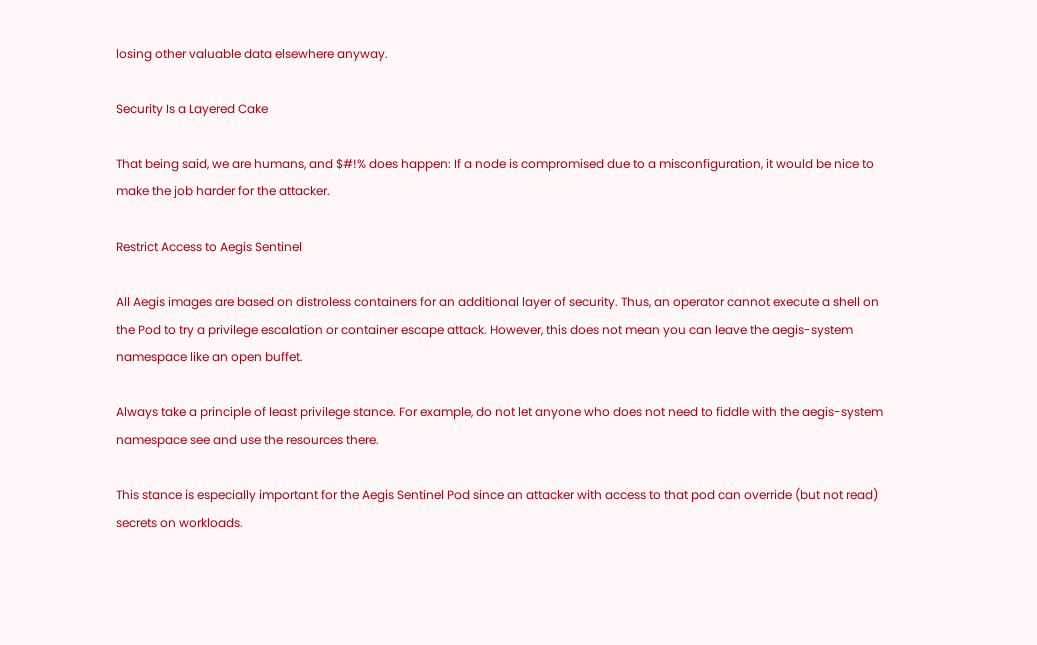losing other valuable data elsewhere anyway.

Security Is a Layered Cake

That being said, we are humans, and $#!% does happen: If a node is compromised due to a misconfiguration, it would be nice to make the job harder for the attacker.

Restrict Access to Aegis Sentinel

All Aegis images are based on distroless containers for an additional layer of security. Thus, an operator cannot execute a shell on the Pod to try a privilege escalation or container escape attack. However, this does not mean you can leave the aegis-system namespace like an open buffet.

Always take a principle of least privilege stance. For example, do not let anyone who does not need to fiddle with the aegis-system namespace see and use the resources there.

This stance is especially important for the Aegis Sentinel Pod since an attacker with access to that pod can override (but not read) secrets on workloads.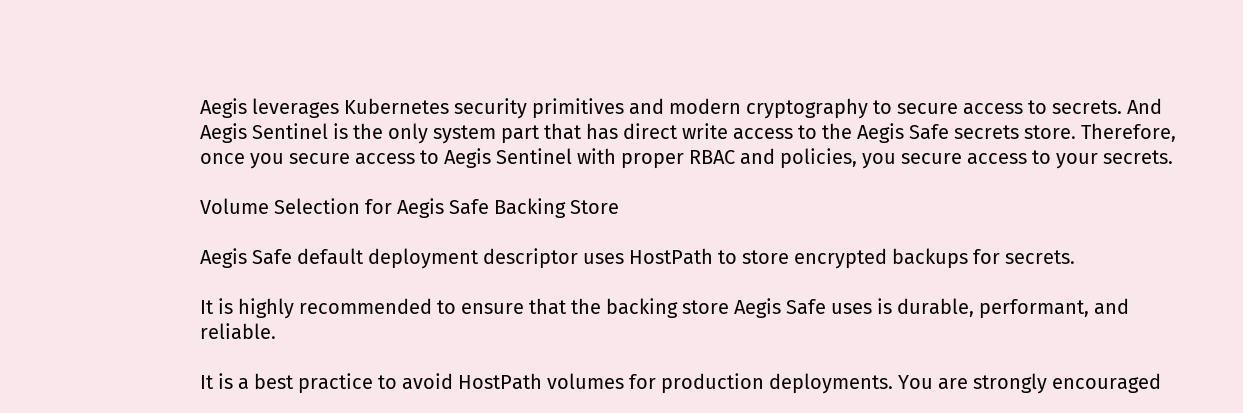Aegis leverages Kubernetes security primitives and modern cryptography to secure access to secrets. And Aegis Sentinel is the only system part that has direct write access to the Aegis Safe secrets store. Therefore, once you secure access to Aegis Sentinel with proper RBAC and policies, you secure access to your secrets.

Volume Selection for Aegis Safe Backing Store

Aegis Safe default deployment descriptor uses HostPath to store encrypted backups for secrets.

It is highly recommended to ensure that the backing store Aegis Safe uses is durable, performant, and reliable.

It is a best practice to avoid HostPath volumes for production deployments. You are strongly encouraged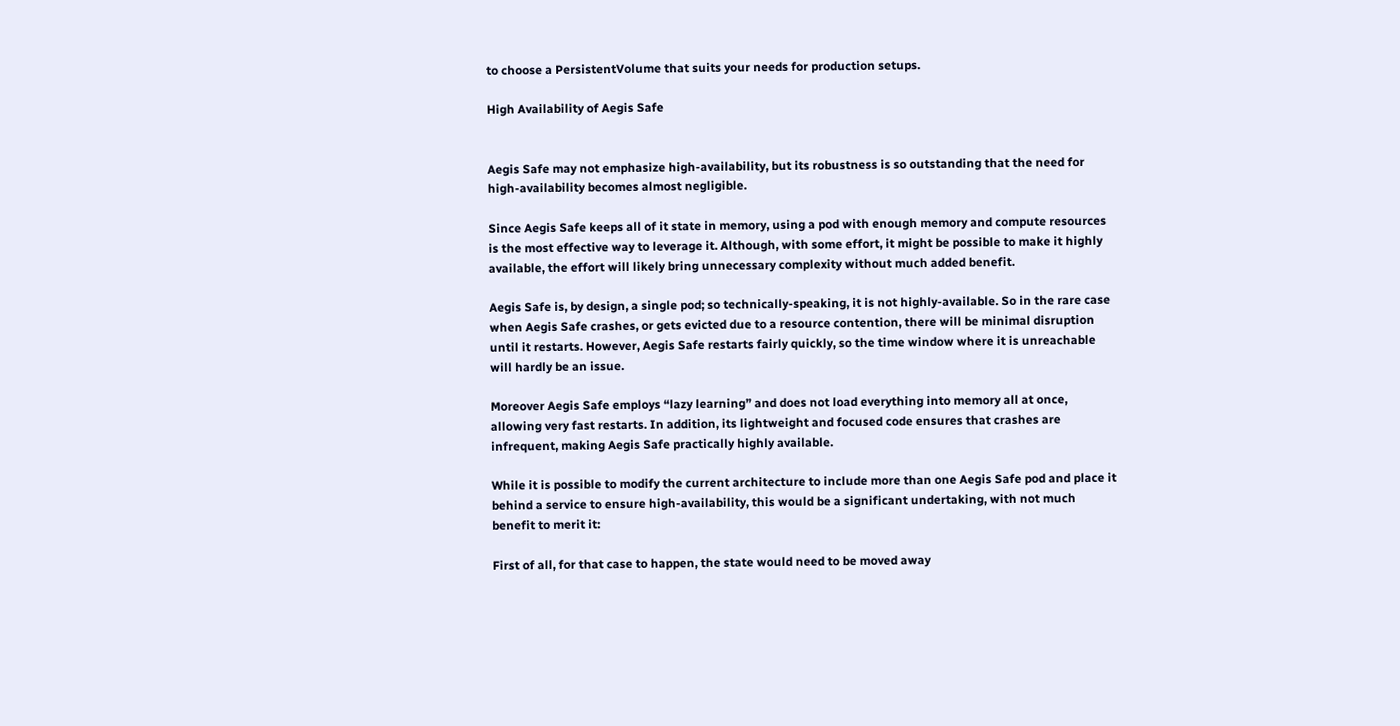to choose a PersistentVolume that suits your needs for production setups.

High Availability of Aegis Safe


Aegis Safe may not emphasize high-availability, but its robustness is so outstanding that the need for high-availability becomes almost negligible.

Since Aegis Safe keeps all of it state in memory, using a pod with enough memory and compute resources is the most effective way to leverage it. Although, with some effort, it might be possible to make it highly available, the effort will likely bring unnecessary complexity without much added benefit.

Aegis Safe is, by design, a single pod; so technically-speaking, it is not highly-available. So in the rare case when Aegis Safe crashes, or gets evicted due to a resource contention, there will be minimal disruption until it restarts. However, Aegis Safe restarts fairly quickly, so the time window where it is unreachable will hardly be an issue.

Moreover Aegis Safe employs “lazy learning” and does not load everything into memory all at once, allowing very fast restarts. In addition, its lightweight and focused code ensures that crashes are infrequent, making Aegis Safe practically highly available.

While it is possible to modify the current architecture to include more than one Aegis Safe pod and place it behind a service to ensure high-availability, this would be a significant undertaking, with not much benefit to merit it:

First of all, for that case to happen, the state would need to be moved away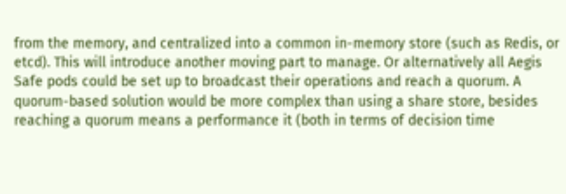from the memory, and centralized into a common in-memory store (such as Redis, or etcd). This will introduce another moving part to manage. Or alternatively all Aegis Safe pods could be set up to broadcast their operations and reach a quorum. A quorum-based solution would be more complex than using a share store, besides reaching a quorum means a performance it (both in terms of decision time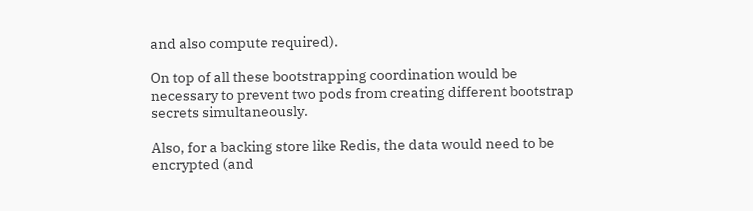and also compute required).

On top of all these bootstrapping coordination would be necessary to prevent two pods from creating different bootstrap secrets simultaneously.

Also, for a backing store like Redis, the data would need to be encrypted (and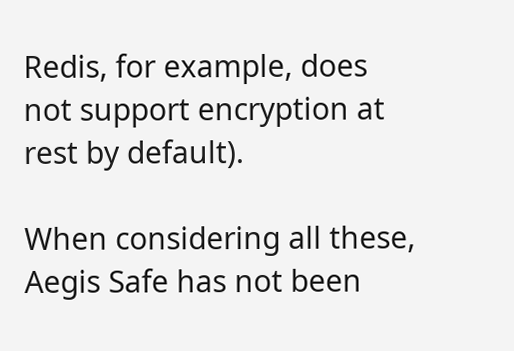Redis, for example, does not support encryption at rest by default).

When considering all these, Aegis Safe has not been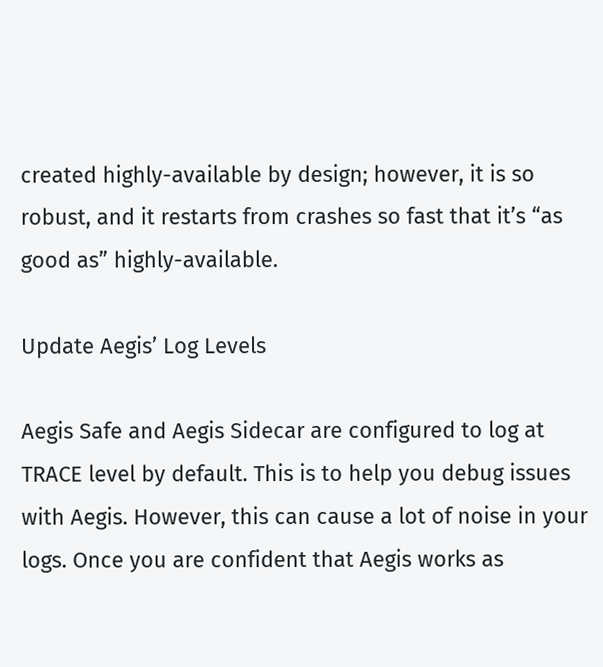created highly-available by design; however, it is so robust, and it restarts from crashes so fast that it’s “as good as” highly-available.

Update Aegis’ Log Levels

Aegis Safe and Aegis Sidecar are configured to log at TRACE level by default. This is to help you debug issues with Aegis. However, this can cause a lot of noise in your logs. Once you are confident that Aegis works as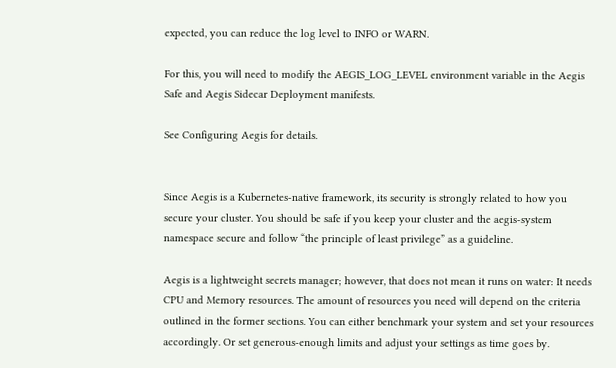expected, you can reduce the log level to INFO or WARN.

For this, you will need to modify the AEGIS_LOG_LEVEL environment variable in the Aegis Safe and Aegis Sidecar Deployment manifests.

See Configuring Aegis for details.


Since Aegis is a Kubernetes-native framework, its security is strongly related to how you secure your cluster. You should be safe if you keep your cluster and the aegis-system namespace secure and follow “the principle of least privilege” as a guideline.

Aegis is a lightweight secrets manager; however, that does not mean it runs on water: It needs CPU and Memory resources. The amount of resources you need will depend on the criteria outlined in the former sections. You can either benchmark your system and set your resources accordingly. Or set generous-enough limits and adjust your settings as time goes by.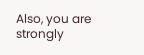Also, you are strongly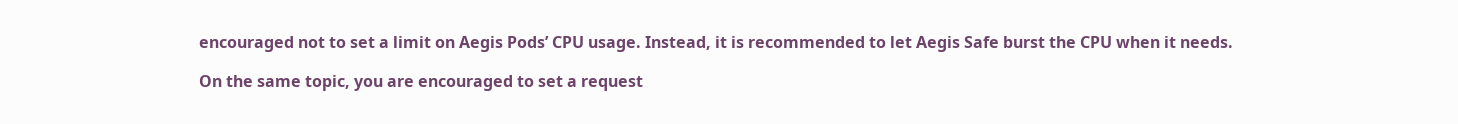encouraged not to set a limit on Aegis Pods’ CPU usage. Instead, it is recommended to let Aegis Safe burst the CPU when it needs.

On the same topic, you are encouraged to set a request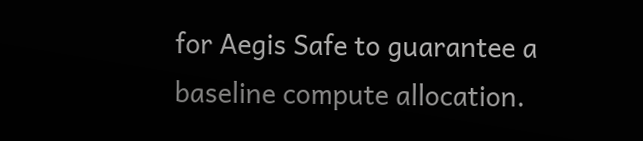for Aegis Safe to guarantee a baseline compute allocation.